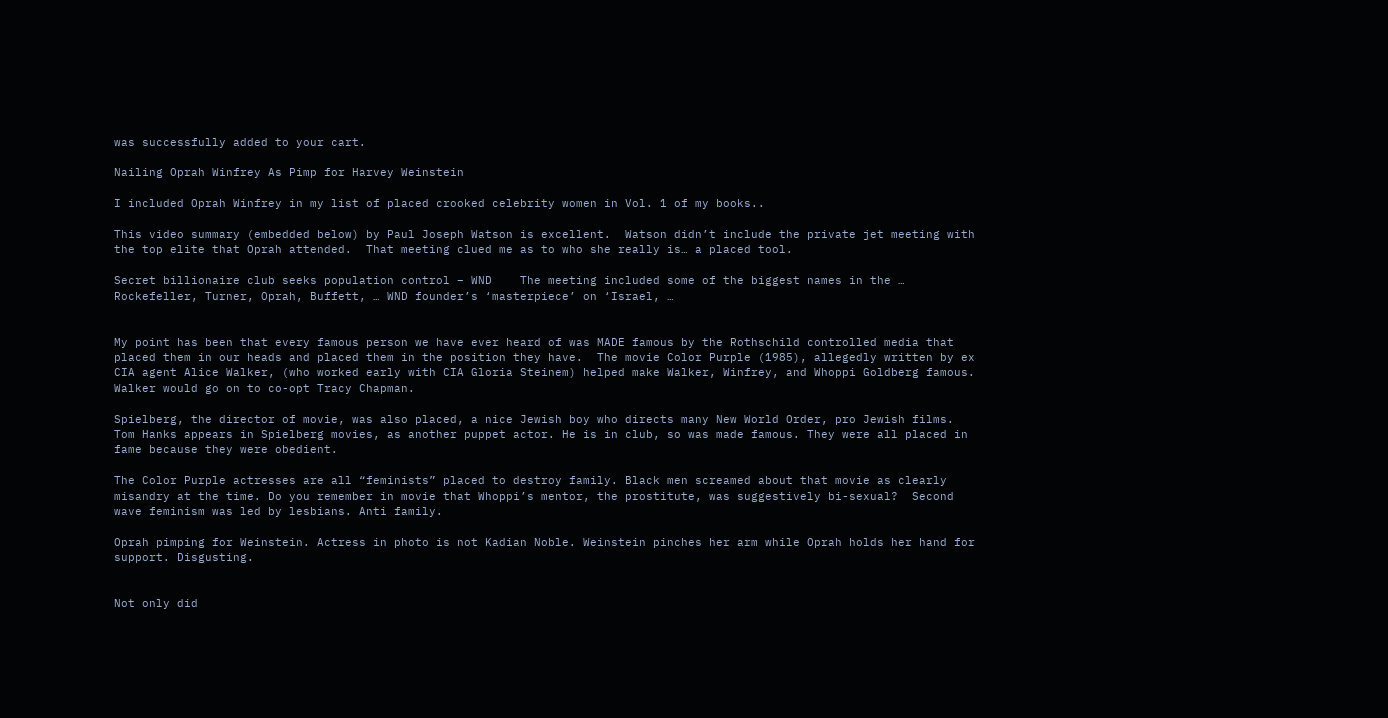was successfully added to your cart.

Nailing Oprah Winfrey As Pimp for Harvey Weinstein

I included Oprah Winfrey in my list of placed crooked celebrity women in Vol. 1 of my books..

This video summary (embedded below) by Paul Joseph Watson is excellent.  Watson didn’t include the private jet meeting with the top elite that Oprah attended.  That meeting clued me as to who she really is… a placed tool.

Secret billionaire club seeks population control – WND    The meeting included some of the biggest names in the … Rockefeller, Turner, Oprah, Buffett, … WND founder’s ‘masterpiece’ on ‘Israel, …


My point has been that every famous person we have ever heard of was MADE famous by the Rothschild controlled media that placed them in our heads and placed them in the position they have.  The movie Color Purple (1985), allegedly written by ex CIA agent Alice Walker, (who worked early with CIA Gloria Steinem) helped make Walker, Winfrey, and Whoppi Goldberg famous.  Walker would go on to co-opt Tracy Chapman.

Spielberg, the director of movie, was also placed, a nice Jewish boy who directs many New World Order, pro Jewish films.  Tom Hanks appears in Spielberg movies, as another puppet actor. He is in club, so was made famous. They were all placed in fame because they were obedient.

The Color Purple actresses are all “feminists” placed to destroy family. Black men screamed about that movie as clearly misandry at the time. Do you remember in movie that Whoppi’s mentor, the prostitute, was suggestively bi-sexual?  Second wave feminism was led by lesbians. Anti family.

Oprah pimping for Weinstein. Actress in photo is not Kadian Noble. Weinstein pinches her arm while Oprah holds her hand for support. Disgusting.


Not only did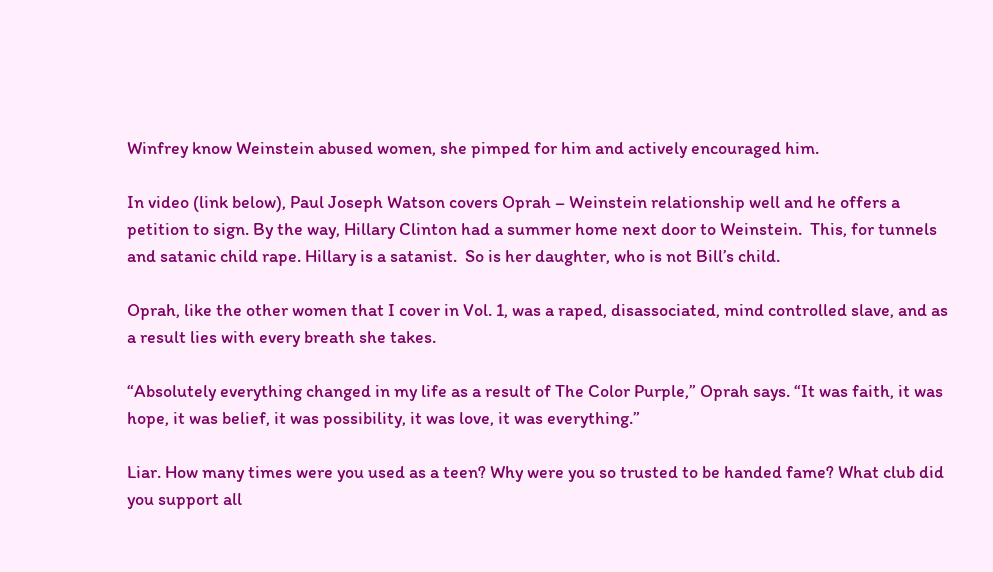Winfrey know Weinstein abused women, she pimped for him and actively encouraged him.

In video (link below), Paul Joseph Watson covers Oprah – Weinstein relationship well and he offers a petition to sign. By the way, Hillary Clinton had a summer home next door to Weinstein.  This, for tunnels and satanic child rape. Hillary is a satanist.  So is her daughter, who is not Bill’s child.

Oprah, like the other women that I cover in Vol. 1, was a raped, disassociated, mind controlled slave, and as a result lies with every breath she takes.

“Absolutely everything changed in my life as a result of The Color Purple,” Oprah says. “It was faith, it was hope, it was belief, it was possibility, it was love, it was everything.”

Liar. How many times were you used as a teen? Why were you so trusted to be handed fame? What club did you support all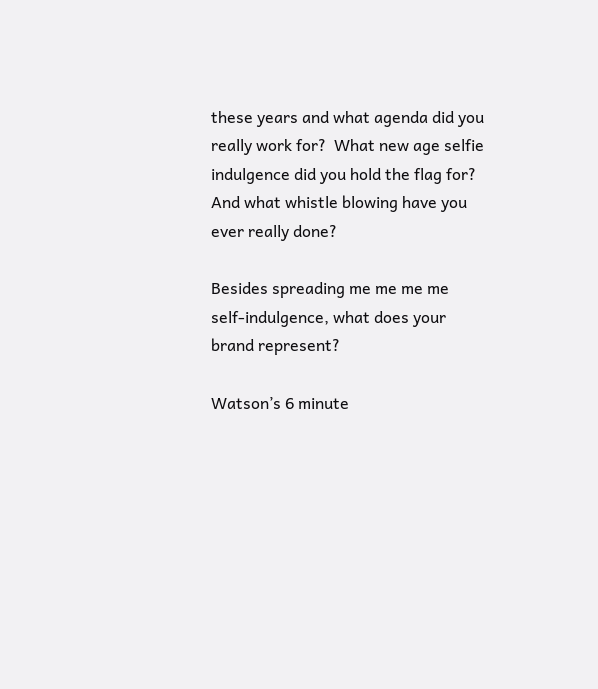these years and what agenda did you really work for?  What new age selfie indulgence did you hold the flag for? And what whistle blowing have you ever really done?

Besides spreading me me me me self-indulgence, what does your brand represent?

Watson’s 6 minute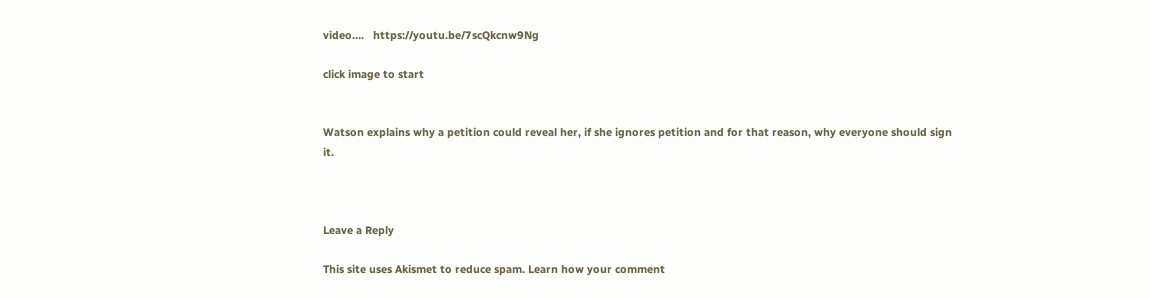video….   https://youtu.be/7scQkcnw9Ng

click image to start


Watson explains why a petition could reveal her, if she ignores petition and for that reason, why everyone should sign it.



Leave a Reply

This site uses Akismet to reduce spam. Learn how your comment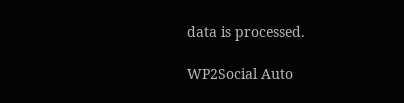data is processed.

WP2Social Auto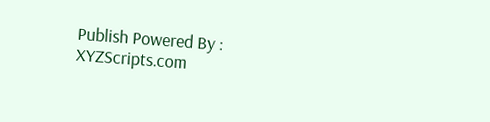Publish Powered By : XYZScripts.com